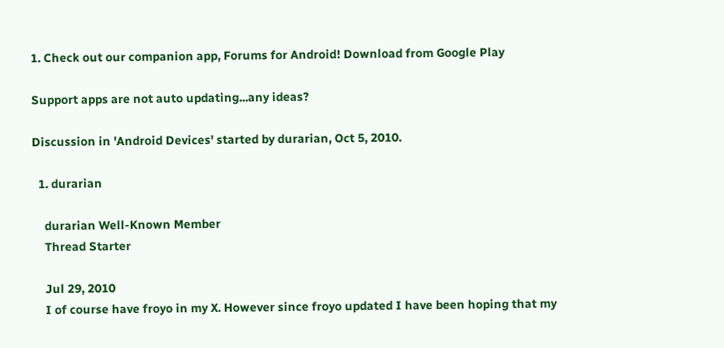1. Check out our companion app, Forums for Android! Download from Google Play

Support apps are not auto updating...any ideas?

Discussion in 'Android Devices' started by durarian, Oct 5, 2010.

  1. durarian

    durarian Well-Known Member
    Thread Starter

    Jul 29, 2010
    I of course have froyo in my X. However since froyo updated I have been hoping that my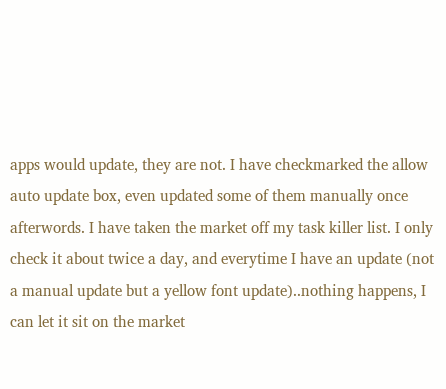apps would update, they are not. I have checkmarked the allow auto update box, even updated some of them manually once afterwords. I have taken the market off my task killer list. I only check it about twice a day, and everytime I have an update (not a manual update but a yellow font update)..nothing happens, I can let it sit on the market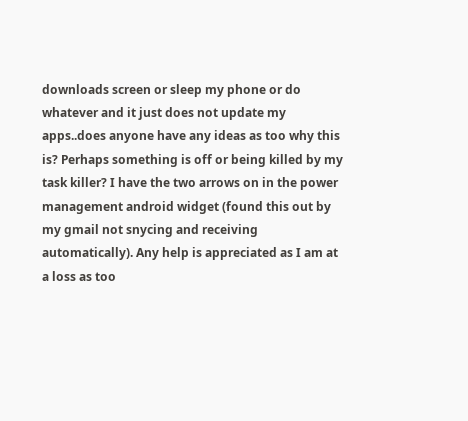downloads screen or sleep my phone or do whatever and it just does not update my apps..does anyone have any ideas as too why this is? Perhaps something is off or being killed by my task killer? I have the two arrows on in the power management android widget (found this out by my gmail not snycing and receiving automatically). Any help is appreciated as I am at a loss as too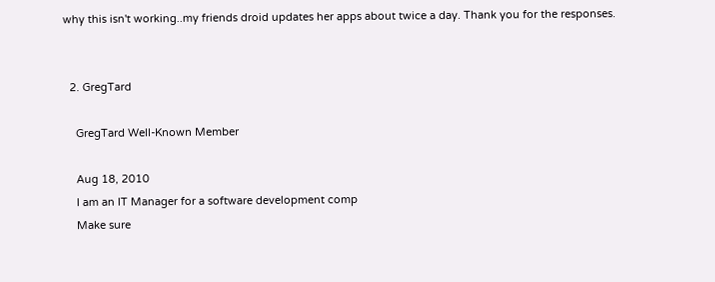why this isn't working..my friends droid updates her apps about twice a day. Thank you for the responses.


  2. GregTard

    GregTard Well-Known Member

    Aug 18, 2010
    I am an IT Manager for a software development comp
    Make sure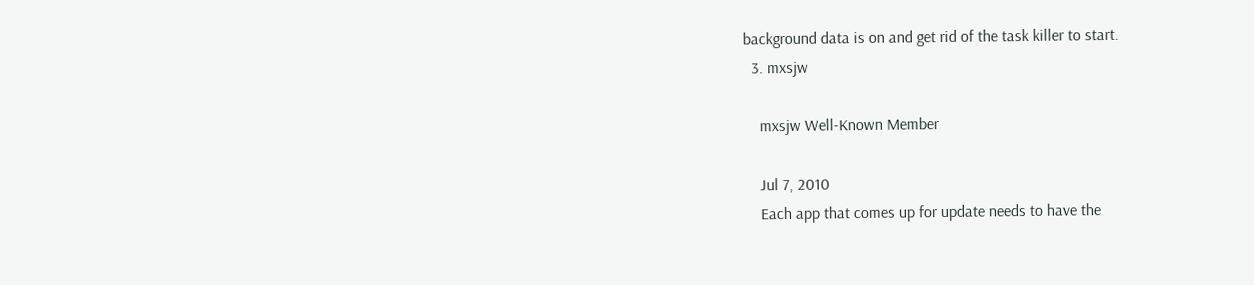background data is on and get rid of the task killer to start.
  3. mxsjw

    mxsjw Well-Known Member

    Jul 7, 2010
    Each app that comes up for update needs to have the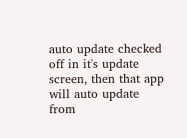auto update checked off in it's update screen, then that app will auto update from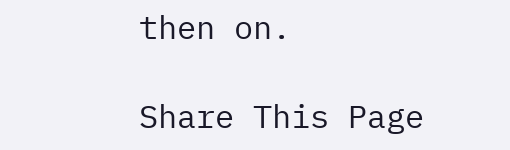then on.

Share This Page